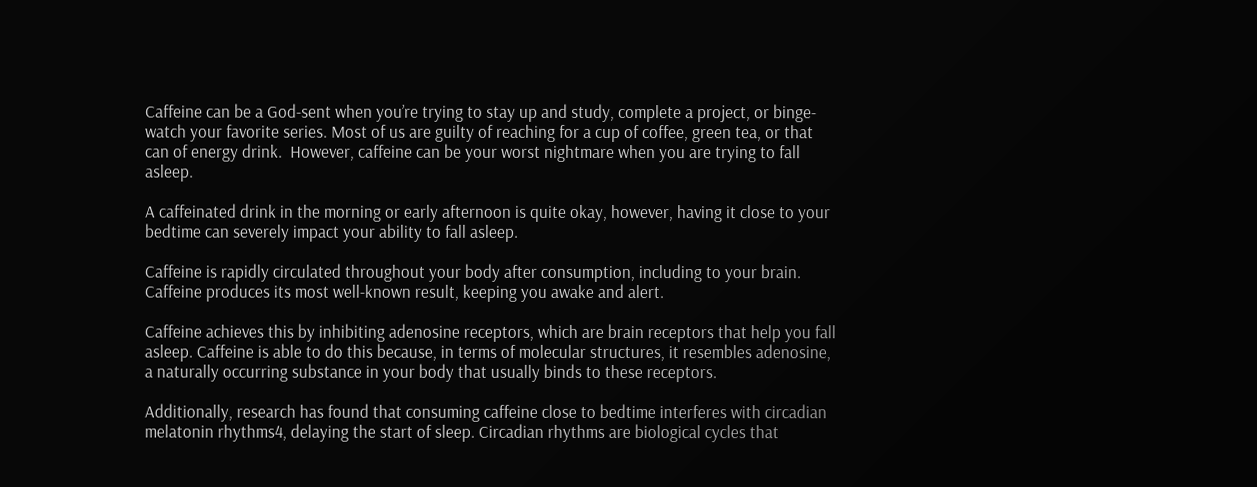Caffeine can be a God-sent when you’re trying to stay up and study, complete a project, or binge-watch your favorite series. Most of us are guilty of reaching for a cup of coffee, green tea, or that can of energy drink.  However, caffeine can be your worst nightmare when you are trying to fall asleep.

A caffeinated drink in the morning or early afternoon is quite okay, however, having it close to your bedtime can severely impact your ability to fall asleep.

Caffeine is rapidly circulated throughout your body after consumption, including to your brain. Caffeine produces its most well-known result, keeping you awake and alert.

Caffeine achieves this by inhibiting adenosine receptors, which are brain receptors that help you fall asleep. Caffeine is able to do this because, in terms of molecular structures, it resembles adenosine, a naturally occurring substance in your body that usually binds to these receptors.

Additionally, research has found that consuming caffeine close to bedtime interferes with circadian melatonin rhythms4, delaying the start of sleep. Circadian rhythms are biological cycles that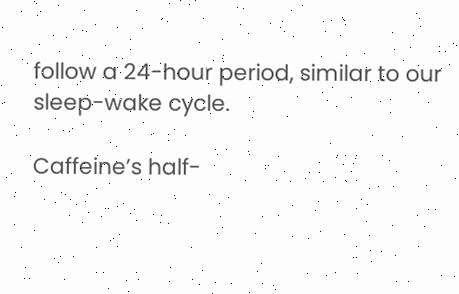follow a 24-hour period, similar to our sleep-wake cycle.

Caffeine’s half-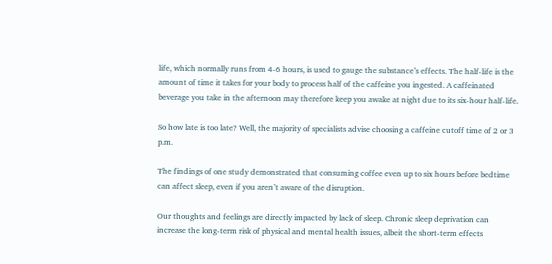life, which normally runs from 4-6 hours, is used to gauge the substance’s effects. The half-life is the amount of time it takes for your body to process half of the caffeine you ingested. A caffeinated beverage you take in the afternoon may therefore keep you awake at night due to its six-hour half-life.

So how late is too late? Well, the majority of specialists advise choosing a caffeine cutoff time of 2 or 3 p.m.

The findings of one study demonstrated that consuming coffee even up to six hours before bedtime can affect sleep, even if you aren’t aware of the disruption.

Our thoughts and feelings are directly impacted by lack of sleep. Chronic sleep deprivation can increase the long-term risk of physical and mental health issues, albeit the short-term effects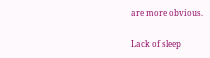are more obvious.

Lack of sleep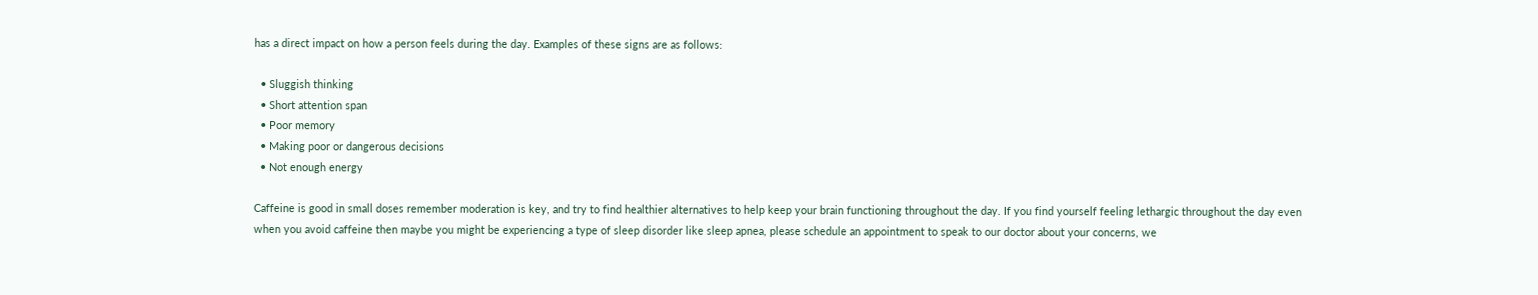has a direct impact on how a person feels during the day. Examples of these signs are as follows:

  • Sluggish thinking
  • Short attention span
  • Poor memory
  • Making poor or dangerous decisions
  • Not enough energy

Caffeine is good in small doses remember moderation is key, and try to find healthier alternatives to help keep your brain functioning throughout the day. If you find yourself feeling lethargic throughout the day even when you avoid caffeine then maybe you might be experiencing a type of sleep disorder like sleep apnea, please schedule an appointment to speak to our doctor about your concerns, we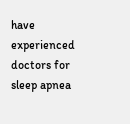have experienced doctors for sleep apnea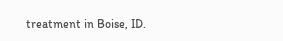treatment in Boise, ID.